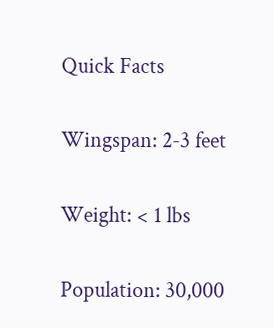Quick Facts

Wingspan: 2-3 feet

Weight: < 1 lbs

Population: 30,000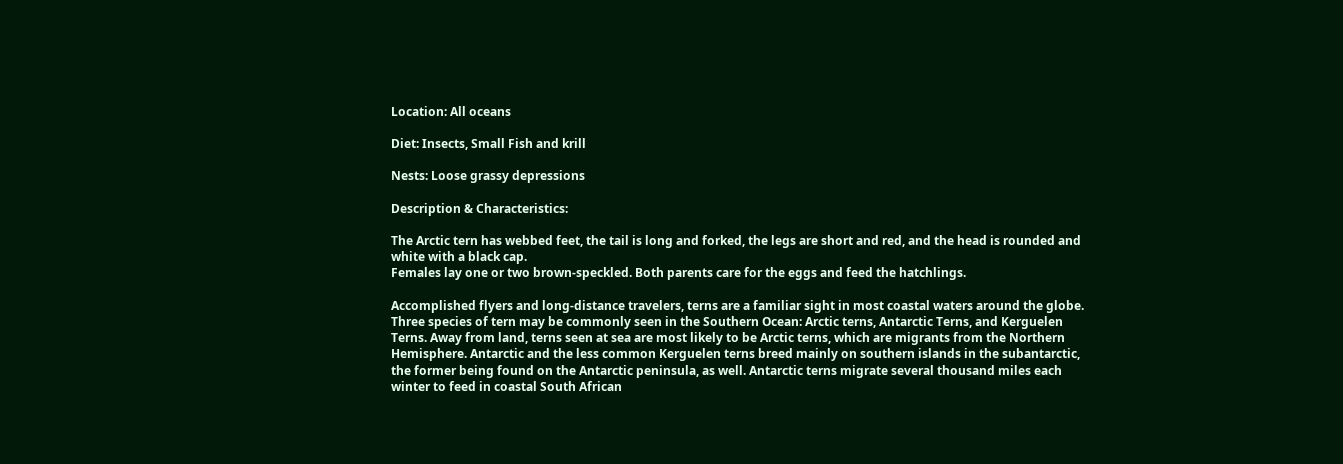Location: All oceans

Diet: Insects, Small Fish and krill

Nests: Loose grassy depressions

Description & Characteristics:

The Arctic tern has webbed feet, the tail is long and forked, the legs are short and red, and the head is rounded and white with a black cap.
Females lay one or two brown-speckled. Both parents care for the eggs and feed the hatchlings.

Accomplished flyers and long-distance travelers, terns are a familiar sight in most coastal waters around the globe. Three species of tern may be commonly seen in the Southern Ocean: Arctic terns, Antarctic Terns, and Kerguelen Terns. Away from land, terns seen at sea are most likely to be Arctic terns, which are migrants from the Northern Hemisphere. Antarctic and the less common Kerguelen terns breed mainly on southern islands in the subantarctic, the former being found on the Antarctic peninsula, as well. Antarctic terns migrate several thousand miles each winter to feed in coastal South African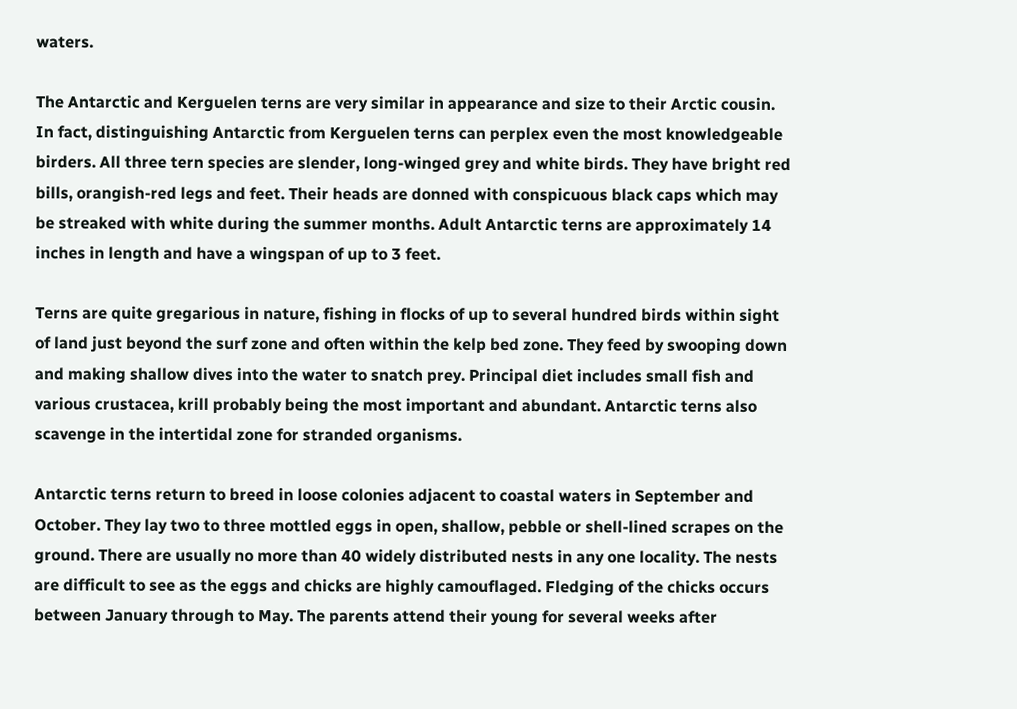waters.

The Antarctic and Kerguelen terns are very similar in appearance and size to their Arctic cousin. In fact, distinguishing Antarctic from Kerguelen terns can perplex even the most knowledgeable birders. All three tern species are slender, long-winged grey and white birds. They have bright red bills, orangish-red legs and feet. Their heads are donned with conspicuous black caps which may be streaked with white during the summer months. Adult Antarctic terns are approximately 14 inches in length and have a wingspan of up to 3 feet.

Terns are quite gregarious in nature, fishing in flocks of up to several hundred birds within sight of land just beyond the surf zone and often within the kelp bed zone. They feed by swooping down and making shallow dives into the water to snatch prey. Principal diet includes small fish and various crustacea, krill probably being the most important and abundant. Antarctic terns also scavenge in the intertidal zone for stranded organisms.

Antarctic terns return to breed in loose colonies adjacent to coastal waters in September and October. They lay two to three mottled eggs in open, shallow, pebble or shell-lined scrapes on the ground. There are usually no more than 40 widely distributed nests in any one locality. The nests are difficult to see as the eggs and chicks are highly camouflaged. Fledging of the chicks occurs between January through to May. The parents attend their young for several weeks after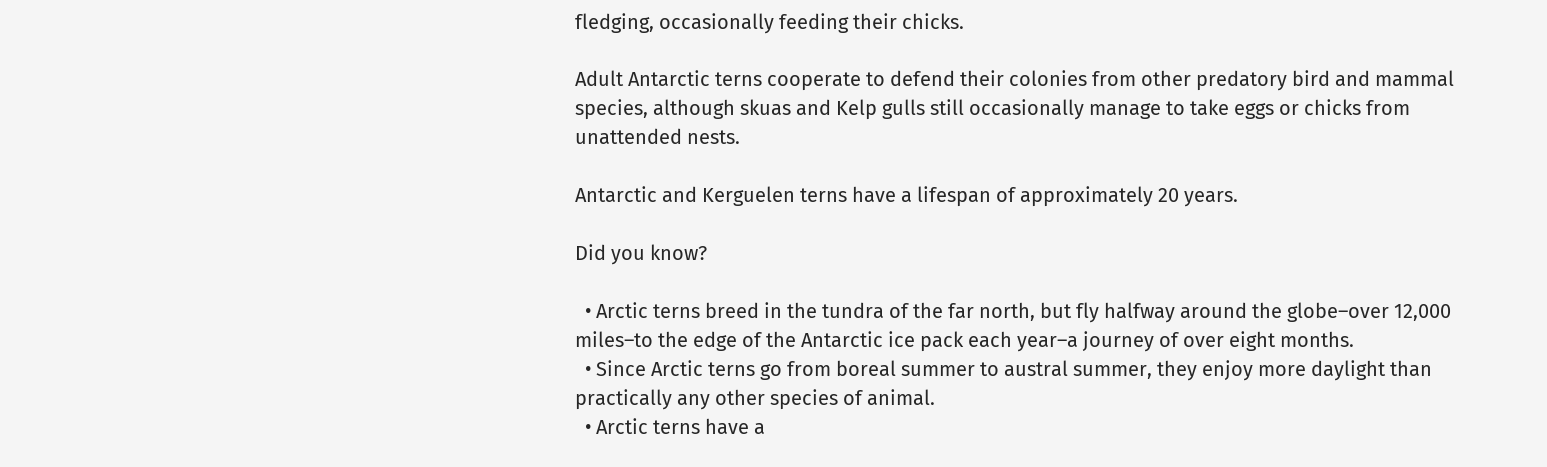fledging, occasionally feeding their chicks.

Adult Antarctic terns cooperate to defend their colonies from other predatory bird and mammal species, although skuas and Kelp gulls still occasionally manage to take eggs or chicks from unattended nests.

Antarctic and Kerguelen terns have a lifespan of approximately 20 years.

Did you know?

  • Arctic terns breed in the tundra of the far north, but fly halfway around the globe–over 12,000 miles–to the edge of the Antarctic ice pack each year–a journey of over eight months.
  • Since Arctic terns go from boreal summer to austral summer, they enjoy more daylight than practically any other species of animal.
  • Arctic terns have a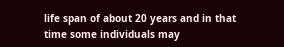life span of about 20 years and in that time some individuals may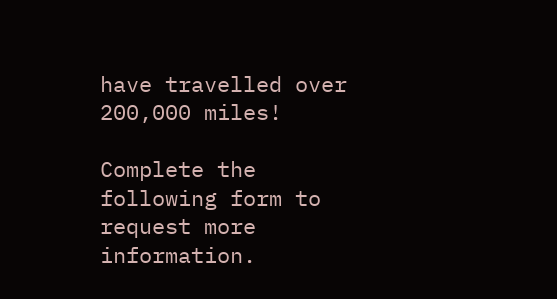have travelled over 200,000 miles!

Complete the following form to request more information.